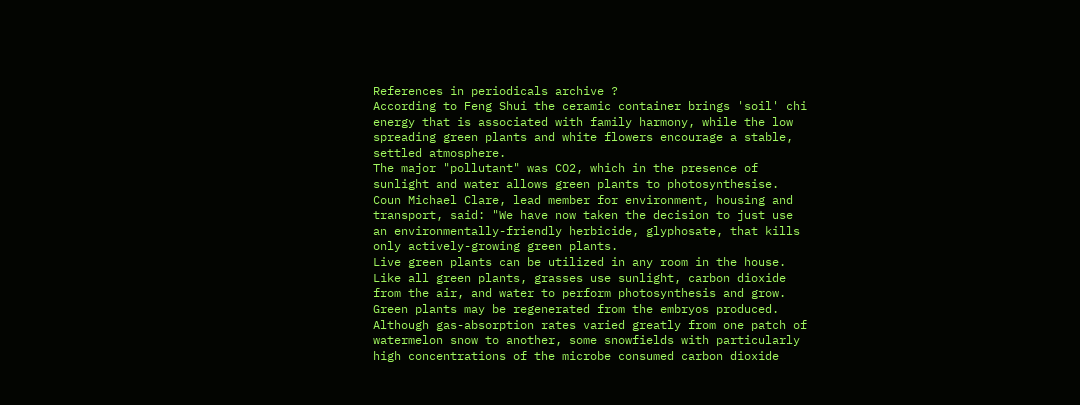References in periodicals archive ?
According to Feng Shui the ceramic container brings 'soil' chi energy that is associated with family harmony, while the low spreading green plants and white flowers encourage a stable, settled atmosphere.
The major "pollutant" was CO2, which in the presence of sunlight and water allows green plants to photosynthesise.
Coun Michael Clare, lead member for environment, housing and transport, said: "We have now taken the decision to just use an environmentally-friendly herbicide, glyphosate, that kills only actively-growing green plants.
Live green plants can be utilized in any room in the house.
Like all green plants, grasses use sunlight, carbon dioxide from the air, and water to perform photosynthesis and grow.
Green plants may be regenerated from the embryos produced.
Although gas-absorption rates varied greatly from one patch of watermelon snow to another, some snowfields with particularly high concentrations of the microbe consumed carbon dioxide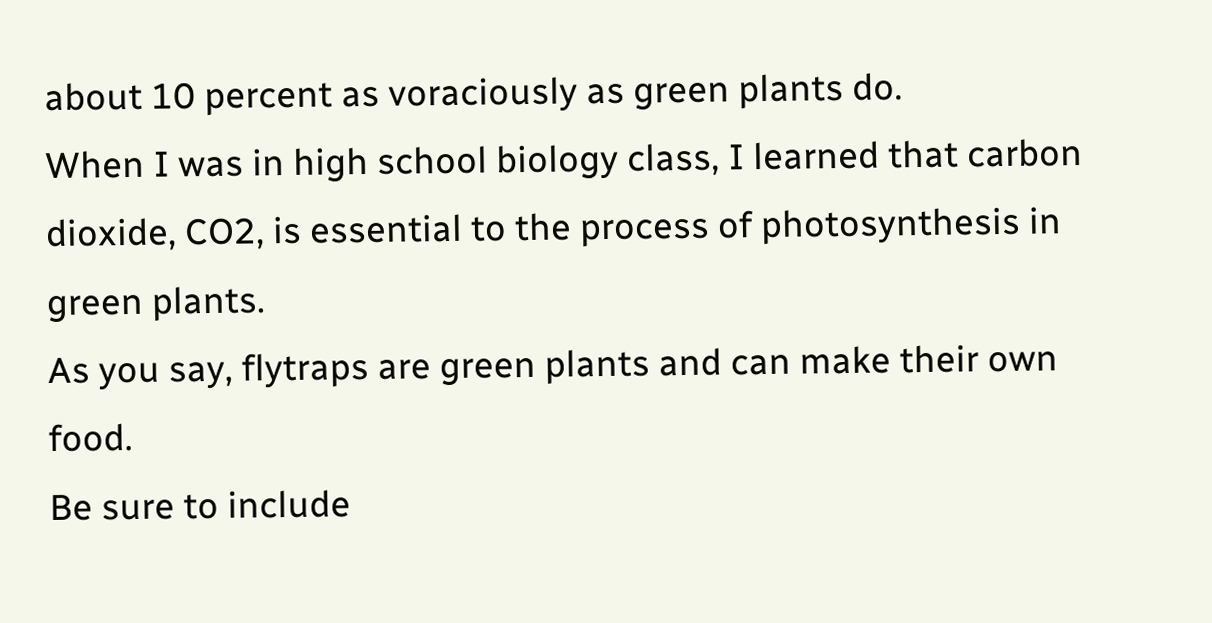about 10 percent as voraciously as green plants do.
When I was in high school biology class, I learned that carbon dioxide, CO2, is essential to the process of photosynthesis in green plants.
As you say, flytraps are green plants and can make their own food.
Be sure to include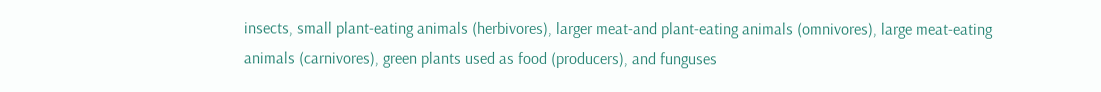insects, small plant-eating animals (herbivores), larger meat-and plant-eating animals (omnivores), large meat-eating animals (carnivores), green plants used as food (producers), and funguses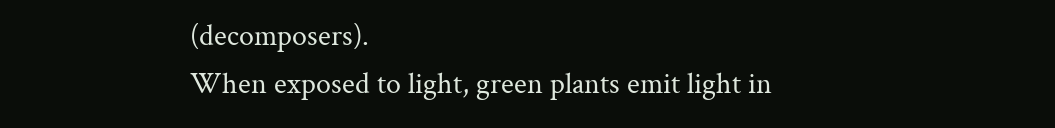(decomposers).
When exposed to light, green plants emit light in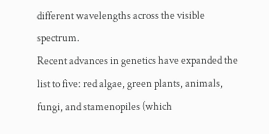different wavelengths across the visible spectrum.
Recent advances in genetics have expanded the list to five: red algae, green plants, animals, fungi, and stamenopiles (which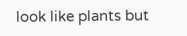look like plants but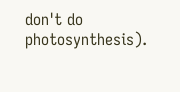don't do photosynthesis).